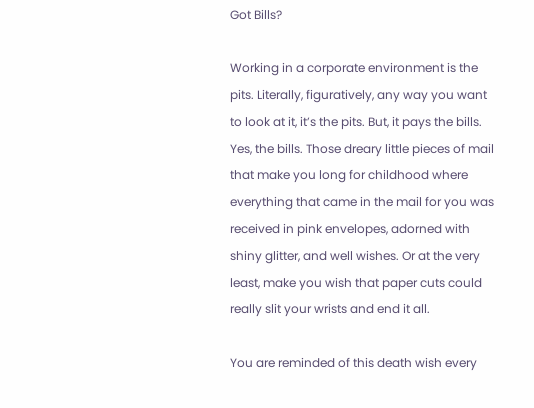Got Bills?

Working in a corporate environment is the pits. Literally, figuratively, any way you want to look at it, it’s the pits. But, it pays the bills. Yes, the bills. Those dreary little pieces of mail that make you long for childhood where everything that came in the mail for you was received in pink envelopes, adorned with shiny glitter, and well wishes. Or at the very least, make you wish that paper cuts could really slit your wrists and end it all.

You are reminded of this death wish every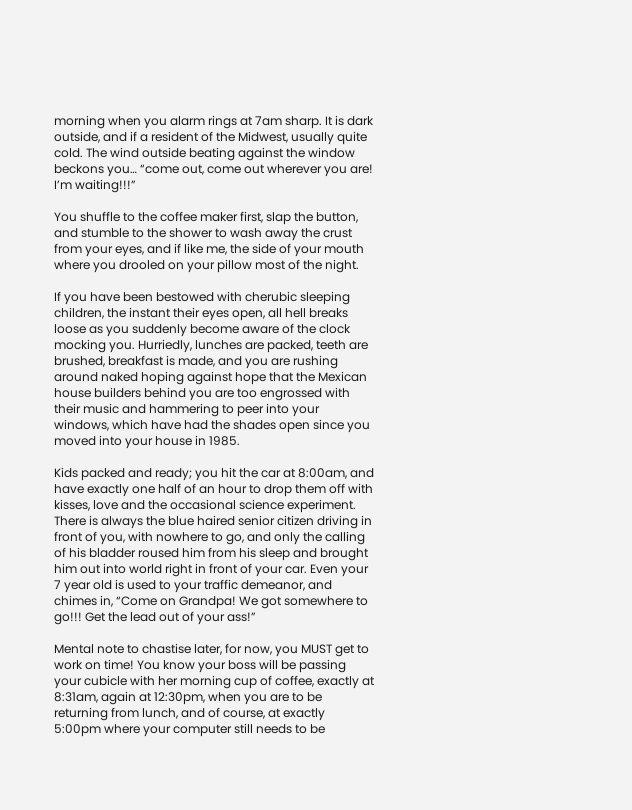morning when you alarm rings at 7am sharp. It is dark outside, and if a resident of the Midwest, usually quite cold. The wind outside beating against the window beckons you… “come out, come out wherever you are! I’m waiting!!!”

You shuffle to the coffee maker first, slap the button, and stumble to the shower to wash away the crust from your eyes, and if like me, the side of your mouth where you drooled on your pillow most of the night.

If you have been bestowed with cherubic sleeping children, the instant their eyes open, all hell breaks loose as you suddenly become aware of the clock mocking you. Hurriedly, lunches are packed, teeth are brushed, breakfast is made, and you are rushing around naked hoping against hope that the Mexican house builders behind you are too engrossed with their music and hammering to peer into your windows, which have had the shades open since you moved into your house in 1985.

Kids packed and ready; you hit the car at 8:00am, and have exactly one half of an hour to drop them off with kisses, love and the occasional science experiment. There is always the blue haired senior citizen driving in front of you, with nowhere to go, and only the calling of his bladder roused him from his sleep and brought him out into world right in front of your car. Even your 7 year old is used to your traffic demeanor, and chimes in, “Come on Grandpa! We got somewhere to go!!! Get the lead out of your ass!”

Mental note to chastise later, for now, you MUST get to work on time! You know your boss will be passing your cubicle with her morning cup of coffee, exactly at 8:31am, again at 12:30pm, when you are to be returning from lunch, and of course, at exactly 5:00pm where your computer still needs to be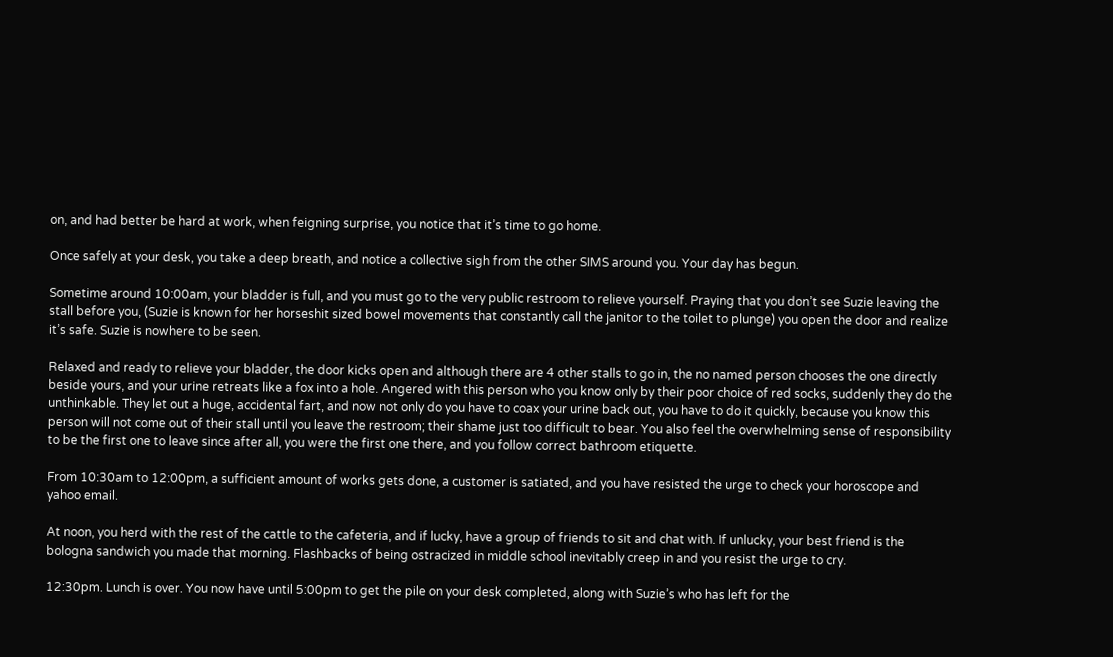on, and had better be hard at work, when feigning surprise, you notice that it’s time to go home.

Once safely at your desk, you take a deep breath, and notice a collective sigh from the other SIMS around you. Your day has begun.

Sometime around 10:00am, your bladder is full, and you must go to the very public restroom to relieve yourself. Praying that you don’t see Suzie leaving the stall before you, (Suzie is known for her horseshit sized bowel movements that constantly call the janitor to the toilet to plunge) you open the door and realize it’s safe. Suzie is nowhere to be seen.

Relaxed and ready to relieve your bladder, the door kicks open and although there are 4 other stalls to go in, the no named person chooses the one directly beside yours, and your urine retreats like a fox into a hole. Angered with this person who you know only by their poor choice of red socks, suddenly they do the unthinkable. They let out a huge, accidental fart, and now not only do you have to coax your urine back out, you have to do it quickly, because you know this person will not come out of their stall until you leave the restroom; their shame just too difficult to bear. You also feel the overwhelming sense of responsibility to be the first one to leave since after all, you were the first one there, and you follow correct bathroom etiquette.

From 10:30am to 12:00pm, a sufficient amount of works gets done, a customer is satiated, and you have resisted the urge to check your horoscope and yahoo email.

At noon, you herd with the rest of the cattle to the cafeteria, and if lucky, have a group of friends to sit and chat with. If unlucky, your best friend is the bologna sandwich you made that morning. Flashbacks of being ostracized in middle school inevitably creep in and you resist the urge to cry.

12:30pm. Lunch is over. You now have until 5:00pm to get the pile on your desk completed, along with Suzie’s who has left for the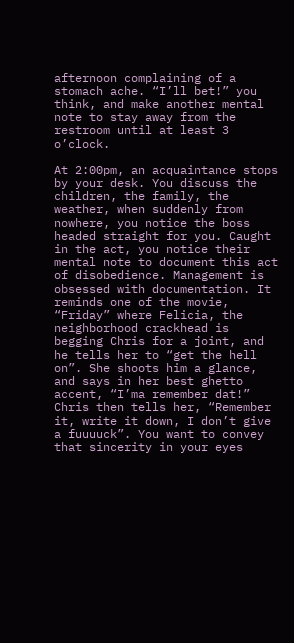afternoon complaining of a stomach ache. “I’ll bet!” you think, and make another mental note to stay away from the restroom until at least 3 o’clock.

At 2:00pm, an acquaintance stops by your desk. You discuss the children, the family, the weather, when suddenly from nowhere, you notice the boss headed straight for you. Caught in the act, you notice their mental note to document this act of disobedience. Management is obsessed with documentation. It reminds one of the movie, “Friday” where Felicia, the neighborhood crackhead is begging Chris for a joint, and he tells her to “get the hell on”. She shoots him a glance, and says in her best ghetto accent, “I’ma remember dat!” Chris then tells her, “Remember it, write it down, I don’t give a fuuuuck”. You want to convey that sincerity in your eyes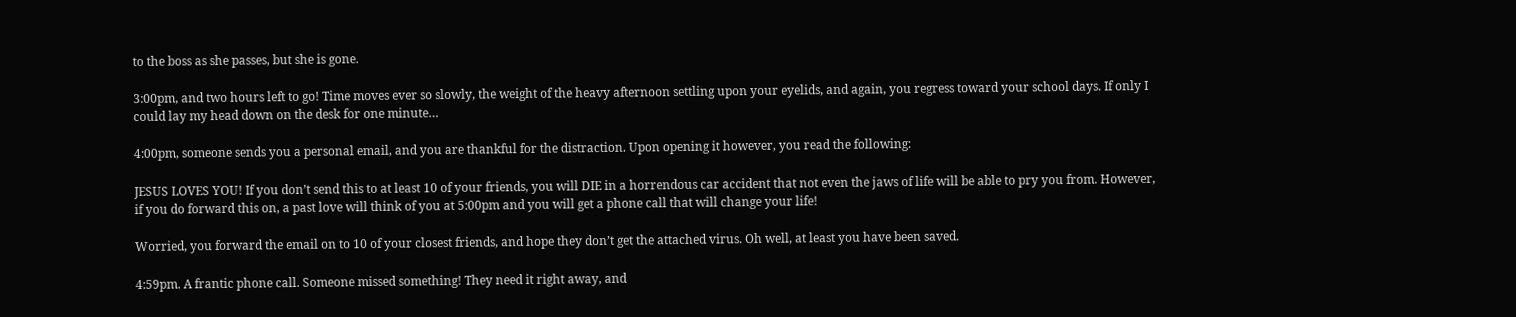to the boss as she passes, but she is gone.

3:00pm, and two hours left to go! Time moves ever so slowly, the weight of the heavy afternoon settling upon your eyelids, and again, you regress toward your school days. If only I could lay my head down on the desk for one minute…

4:00pm, someone sends you a personal email, and you are thankful for the distraction. Upon opening it however, you read the following:

JESUS LOVES YOU! If you don’t send this to at least 10 of your friends, you will DIE in a horrendous car accident that not even the jaws of life will be able to pry you from. However, if you do forward this on, a past love will think of you at 5:00pm and you will get a phone call that will change your life!

Worried, you forward the email on to 10 of your closest friends, and hope they don’t get the attached virus. Oh well, at least you have been saved.

4:59pm. A frantic phone call. Someone missed something! They need it right away, and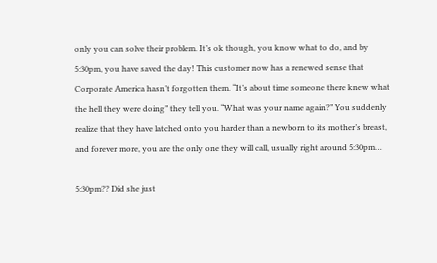only you can solve their problem. It’s ok though, you know what to do, and by 5:30pm, you have saved the day! This customer now has a renewed sense that Corporate America hasn’t forgotten them. “It’s about time someone there knew what the hell they were doing” they tell you. “What was your name again?” You suddenly realize that they have latched onto you harder than a newborn to its mother’s breast, and forever more, you are the only one they will call, usually right around 5:30pm…

5:30pm?? Did she just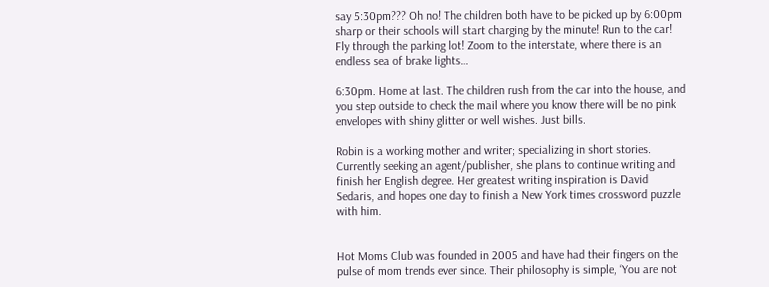say 5:30pm??? Oh no! The children both have to be picked up by 6:00pm sharp or their schools will start charging by the minute! Run to the car! Fly through the parking lot! Zoom to the interstate, where there is an endless sea of brake lights…

6:30pm. Home at last. The children rush from the car into the house, and you step outside to check the mail where you know there will be no pink envelopes with shiny glitter or well wishes. Just bills.

Robin is a working mother and writer; specializing in short stories. Currently seeking an agent/publisher, she plans to continue writing and finish her English degree. Her greatest writing inspiration is David Sedaris, and hopes one day to finish a New York times crossword puzzle with him.


Hot Moms Club was founded in 2005 and have had their fingers on the pulse of mom trends ever since. Their philosophy is simple, ‘You are not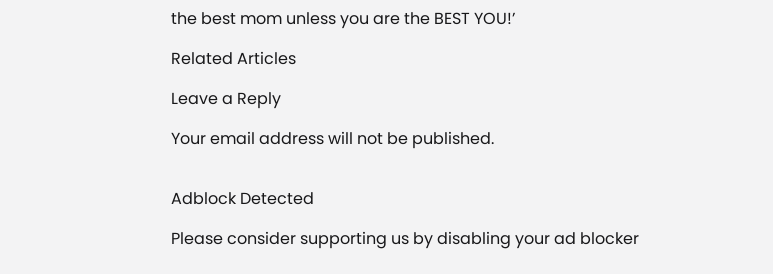the best mom unless you are the BEST YOU!’

Related Articles

Leave a Reply

Your email address will not be published.


Adblock Detected

Please consider supporting us by disabling your ad blocker